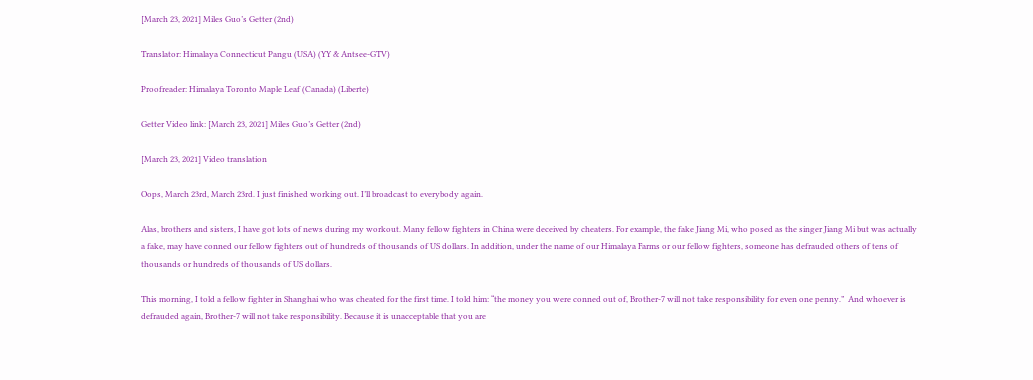[March 23, 2021] Miles Guo’s Getter (2nd)

Translator: Himalaya Connecticut Pangu (USA) (YY & Antsee-GTV)

Proofreader: Himalaya Toronto Maple Leaf (Canada) (Liberte)

Getter Video link: [March 23, 2021] Miles Guo’s Getter (2nd)

[March 23, 2021] Video translation

Oops, March 23rd, March 23rd. I just finished working out. I’ll broadcast to everybody again.

Alas, brothers and sisters, I have got lots of news during my workout. Many fellow fighters in China were deceived by cheaters. For example, the fake Jiang Mi, who posed as the singer Jiang Mi but was actually a fake, may have conned our fellow fighters out of hundreds of thousands of US dollars. In addition, under the name of our Himalaya Farms or our fellow fighters, someone has defrauded others of tens of thousands or hundreds of thousands of US dollars.

This morning, I told a fellow fighter in Shanghai who was cheated for the first time. I told him: “the money you were conned out of, Brother-7 will not take responsibility for even one penny.”  And whoever is defrauded again, Brother-7 will not take responsibility. Because it is unacceptable that you are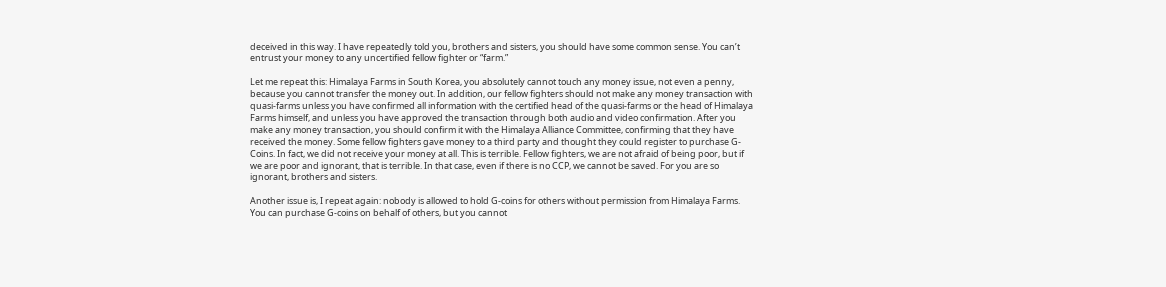deceived in this way. I have repeatedly told you, brothers and sisters, you should have some common sense. You can’t entrust your money to any uncertified fellow fighter or “farm.”

Let me repeat this: Himalaya Farms in South Korea, you absolutely cannot touch any money issue, not even a penny, because you cannot transfer the money out. In addition, our fellow fighters should not make any money transaction with quasi-farms unless you have confirmed all information with the certified head of the quasi-farms or the head of Himalaya Farms himself, and unless you have approved the transaction through both audio and video confirmation. After you make any money transaction, you should confirm it with the Himalaya Alliance Committee, confirming that they have received the money. Some fellow fighters gave money to a third party and thought they could register to purchase G-Coins. In fact, we did not receive your money at all. This is terrible. Fellow fighters, we are not afraid of being poor, but if we are poor and ignorant, that is terrible. In that case, even if there is no CCP, we cannot be saved. For you are so ignorant, brothers and sisters.

Another issue is, I repeat again: nobody is allowed to hold G-coins for others without permission from Himalaya Farms. You can purchase G-coins on behalf of others, but you cannot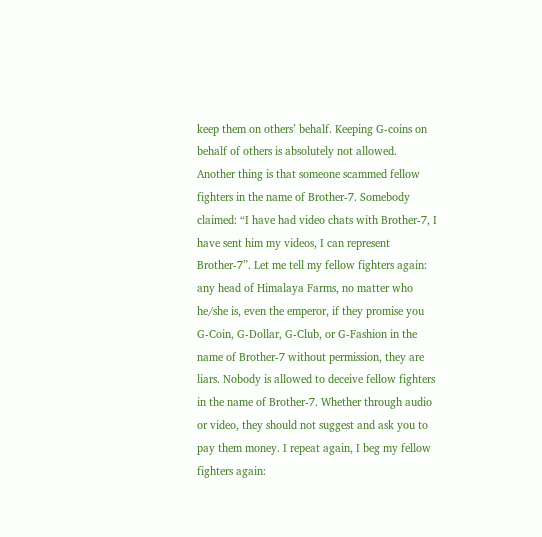keep them on others’ behalf. Keeping G-coins on behalf of others is absolutely not allowed. Another thing is that someone scammed fellow fighters in the name of Brother-7. Somebody claimed: “I have had video chats with Brother-7, I have sent him my videos, I can represent Brother-7”. Let me tell my fellow fighters again: any head of Himalaya Farms, no matter who he/she is, even the emperor, if they promise you G-Coin, G-Dollar, G-Club, or G-Fashion in the name of Brother-7 without permission, they are liars. Nobody is allowed to deceive fellow fighters in the name of Brother-7. Whether through audio or video, they should not suggest and ask you to pay them money. I repeat again, I beg my fellow fighters again: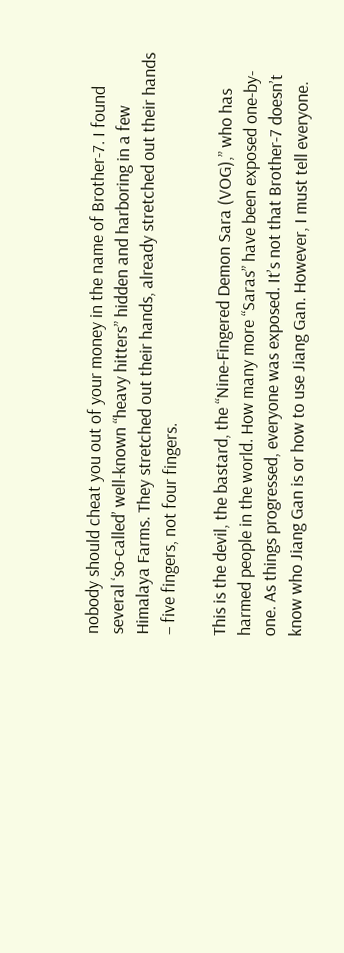nobody should cheat you out of your money in the name of Brother-7. I found several ‘so-called’ well-known “heavy hitters” hidden and harboring in a few Himalaya Farms. They stretched out their hands, already stretched out their hands – five fingers, not four fingers.

This is the devil, the bastard, the “Nine-Fingered Demon Sara (VOG),” who has harmed people in the world. How many more “Saras” have been exposed one-by-one. As things progressed, everyone was exposed. It’s not that Brother-7 doesn’t know who Jiang Gan is or how to use Jiang Gan. However, I must tell everyone.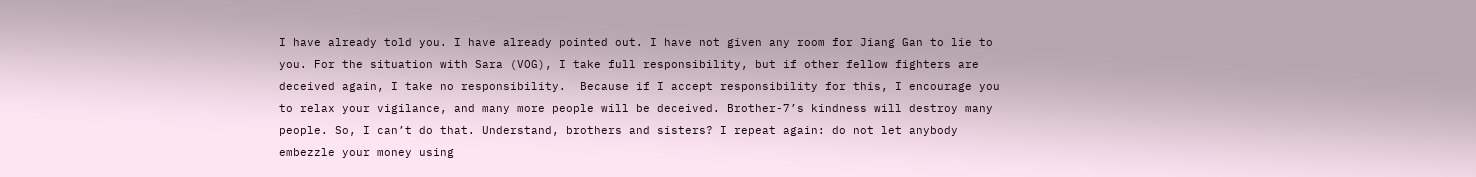I have already told you. I have already pointed out. I have not given any room for Jiang Gan to lie to you. For the situation with Sara (VOG), I take full responsibility, but if other fellow fighters are deceived again, I take no responsibility.  Because if I accept responsibility for this, I encourage you to relax your vigilance, and many more people will be deceived. Brother-7’s kindness will destroy many people. So, I can’t do that. Understand, brothers and sisters? I repeat again: do not let anybody embezzle your money using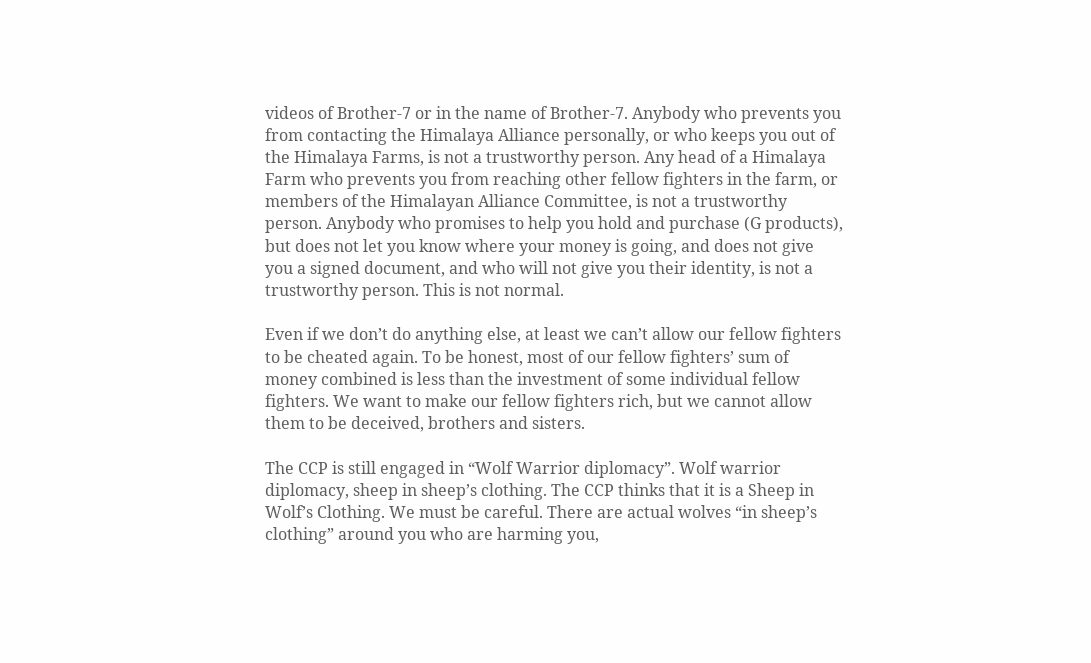videos of Brother-7 or in the name of Brother-7. Anybody who prevents you from contacting the Himalaya Alliance personally, or who keeps you out of the Himalaya Farms, is not a trustworthy person. Any head of a Himalaya Farm who prevents you from reaching other fellow fighters in the farm, or members of the Himalayan Alliance Committee, is not a trustworthy person. Anybody who promises to help you hold and purchase (G products), but does not let you know where your money is going, and does not give you a signed document, and who will not give you their identity, is not a trustworthy person. This is not normal.

Even if we don’t do anything else, at least we can’t allow our fellow fighters to be cheated again. To be honest, most of our fellow fighters’ sum of money combined is less than the investment of some individual fellow fighters. We want to make our fellow fighters rich, but we cannot allow them to be deceived, brothers and sisters.

The CCP is still engaged in “Wolf Warrior diplomacy”. Wolf warrior diplomacy, sheep in sheep’s clothing. The CCP thinks that it is a Sheep in Wolf’s Clothing. We must be careful. There are actual wolves “in sheep’s clothing” around you who are harming you,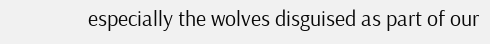especially the wolves disguised as part of our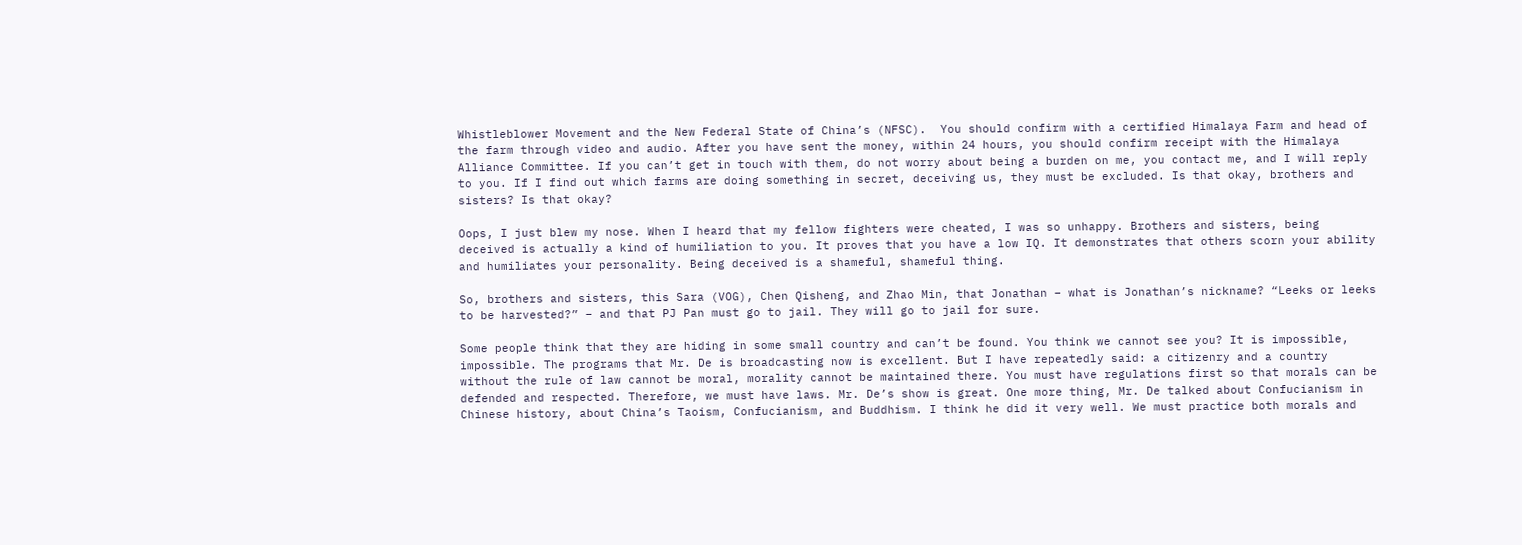Whistleblower Movement and the New Federal State of China’s (NFSC).  You should confirm with a certified Himalaya Farm and head of the farm through video and audio. After you have sent the money, within 24 hours, you should confirm receipt with the Himalaya Alliance Committee. If you can’t get in touch with them, do not worry about being a burden on me, you contact me, and I will reply to you. If I find out which farms are doing something in secret, deceiving us, they must be excluded. Is that okay, brothers and sisters? Is that okay?

Oops, I just blew my nose. When I heard that my fellow fighters were cheated, I was so unhappy. Brothers and sisters, being deceived is actually a kind of humiliation to you. It proves that you have a low IQ. It demonstrates that others scorn your ability and humiliates your personality. Being deceived is a shameful, shameful thing.

So, brothers and sisters, this Sara (VOG), Chen Qisheng, and Zhao Min, that Jonathan – what is Jonathan’s nickname? “Leeks or leeks to be harvested?” – and that PJ Pan must go to jail. They will go to jail for sure.

Some people think that they are hiding in some small country and can’t be found. You think we cannot see you? It is impossible, impossible. The programs that Mr. De is broadcasting now is excellent. But I have repeatedly said: a citizenry and a country without the rule of law cannot be moral, morality cannot be maintained there. You must have regulations first so that morals can be defended and respected. Therefore, we must have laws. Mr. De’s show is great. One more thing, Mr. De talked about Confucianism in Chinese history, about China’s Taoism, Confucianism, and Buddhism. I think he did it very well. We must practice both morals and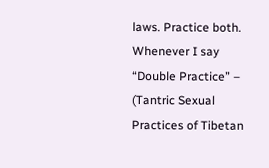laws. Practice both. Whenever I say “Double Practice” – (Tantric Sexual Practices of Tibetan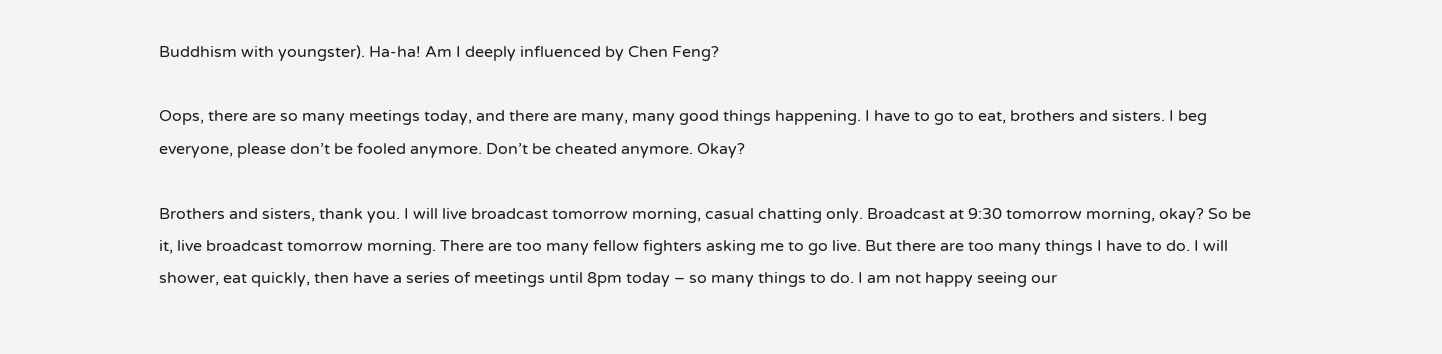Buddhism with youngster). Ha-ha! Am I deeply influenced by Chen Feng?

Oops, there are so many meetings today, and there are many, many good things happening. I have to go to eat, brothers and sisters. I beg everyone, please don’t be fooled anymore. Don’t be cheated anymore. Okay?

Brothers and sisters, thank you. I will live broadcast tomorrow morning, casual chatting only. Broadcast at 9:30 tomorrow morning, okay? So be it, live broadcast tomorrow morning. There are too many fellow fighters asking me to go live. But there are too many things I have to do. I will shower, eat quickly, then have a series of meetings until 8pm today – so many things to do. I am not happy seeing our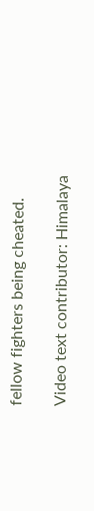fellow fighters being cheated.

Video text contributor: Himalaya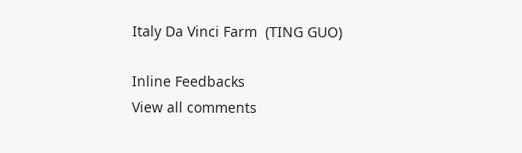Italy Da Vinci Farm  (TING GUO)

Inline Feedbacks
View all comments